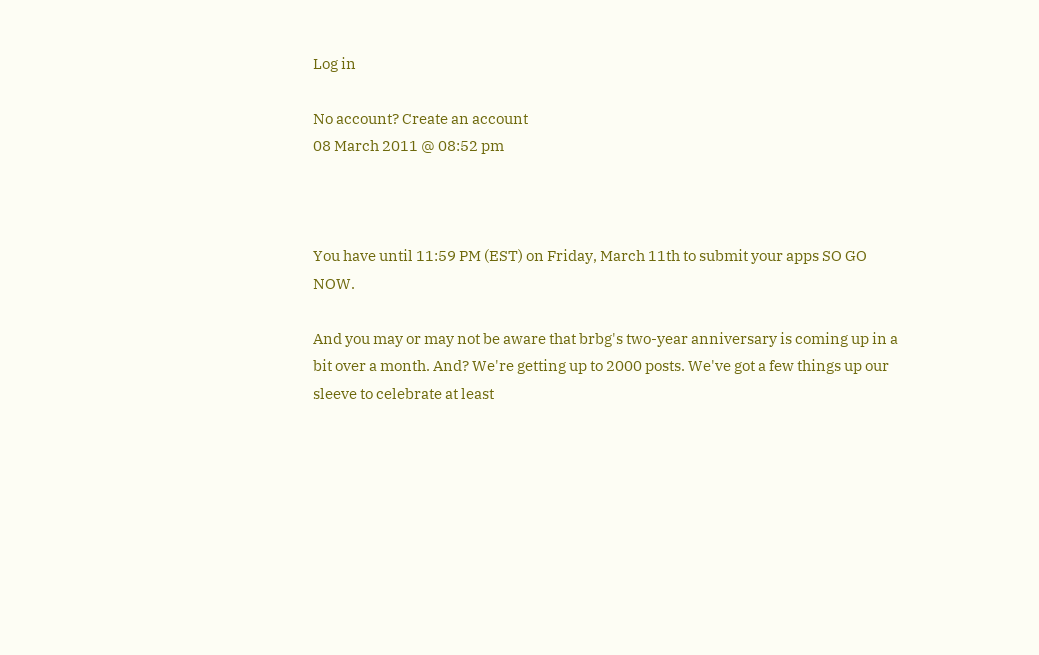Log in

No account? Create an account
08 March 2011 @ 08:52 pm



You have until 11:59 PM (EST) on Friday, March 11th to submit your apps SO GO NOW.

And you may or may not be aware that brbg's two-year anniversary is coming up in a bit over a month. And? We're getting up to 2000 posts. We've got a few things up our sleeve to celebrate at least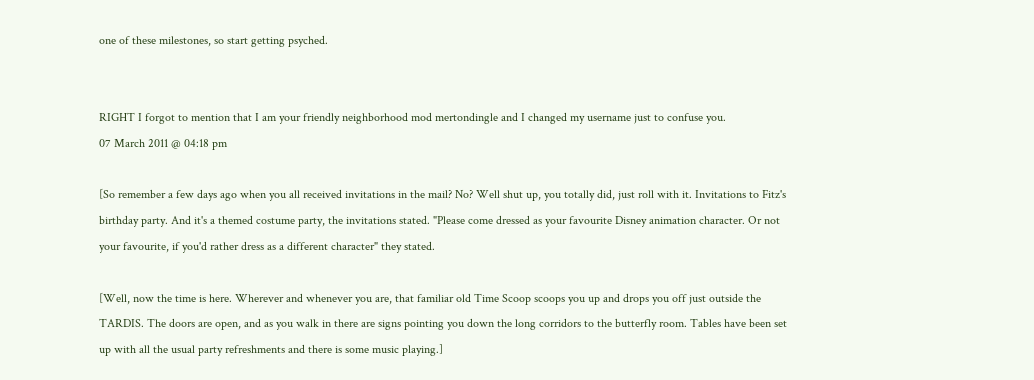one of these milestones, so start getting psyched.


RIGHT I forgot to mention that I am your friendly neighborhood mod mertondingle and I changed my username just to confuse you.
07 March 2011 @ 04:18 pm

[So remember a few days ago when you all received invitations in the mail? No? Well shut up, you totally did, just roll with it. Invitations to Fitz's birthday party. And it's a themed costume party, the invitations stated. "Please come dressed as your favourite Disney animation character. Or not your favourite, if you'd rather dress as a different character" they stated.

[Well, now the time is here. Wherever and whenever you are, that familiar old Time Scoop scoops you up and drops you off just outside the TARDIS. The doors are open, and as you walk in there are signs pointing you down the long corridors to the butterfly room. Tables have been set up with all the usual party refreshments and there is some music playing.]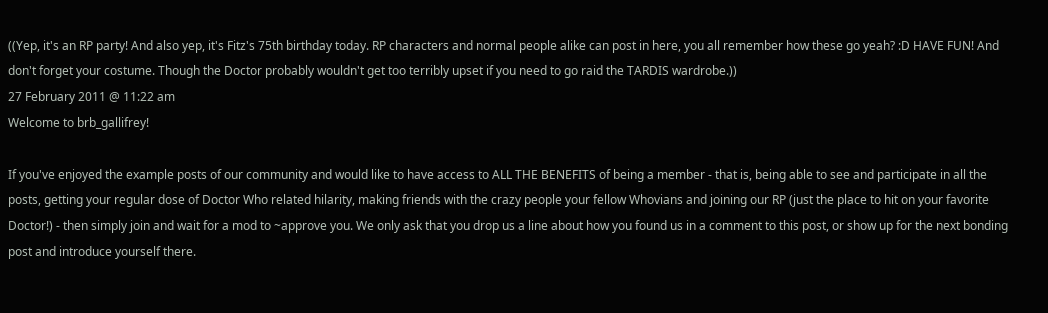((Yep, it's an RP party! And also yep, it's Fitz's 75th birthday today. RP characters and normal people alike can post in here, you all remember how these go yeah? :D HAVE FUN! And don't forget your costume. Though the Doctor probably wouldn't get too terribly upset if you need to go raid the TARDIS wardrobe.))
27 February 2011 @ 11:22 am
Welcome to brb_gallifrey!

If you've enjoyed the example posts of our community and would like to have access to ALL THE BENEFITS of being a member - that is, being able to see and participate in all the posts, getting your regular dose of Doctor Who related hilarity, making friends with the crazy people your fellow Whovians and joining our RP (just the place to hit on your favorite Doctor!) - then simply join and wait for a mod to ~approve you. We only ask that you drop us a line about how you found us in a comment to this post, or show up for the next bonding post and introduce yourself there.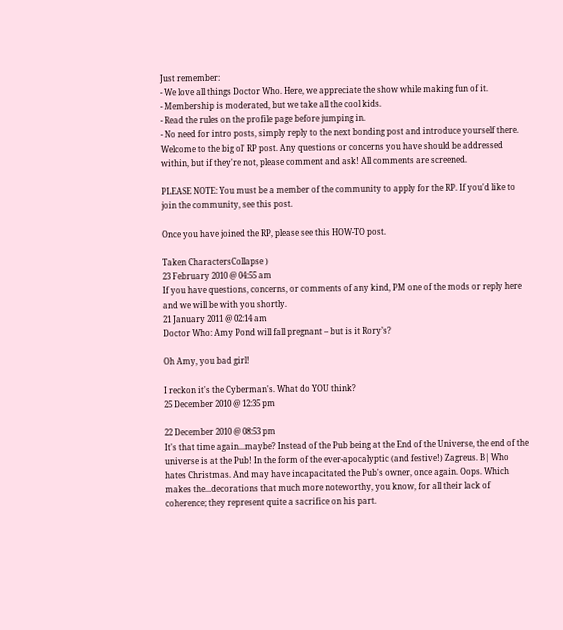Just remember:
- We love all things Doctor Who. Here, we appreciate the show while making fun of it.
- Membership is moderated, but we take all the cool kids.
- Read the rules on the profile page before jumping in.
- No need for intro posts, simply reply to the next bonding post and introduce yourself there.
Welcome to the big ol' RP post. Any questions or concerns you have should be addressed within, but if they're not, please comment and ask! All comments are screened.

PLEASE NOTE: You must be a member of the community to apply for the RP. If you'd like to join the community, see this post.

Once you have joined the RP, please see this HOW-TO post.

Taken CharactersCollapse )
23 February 2010 @ 04:55 am
If you have questions, concerns, or comments of any kind, PM one of the mods or reply here and we will be with you shortly.
21 January 2011 @ 02:14 am
Doctor Who: Amy Pond will fall pregnant – but is it Rory’s?

Oh Amy, you bad girl!

I reckon it's the Cyberman's. What do YOU think?
25 December 2010 @ 12:35 pm

22 December 2010 @ 08:53 pm
It's that time again...maybe? Instead of the Pub being at the End of the Universe, the end of the universe is at the Pub! In the form of the ever-apocalyptic (and festive!) Zagreus. B| Who hates Christmas. And may have incapacitated the Pub's owner, once again. Oops. Which makes the...decorations that much more noteworthy, you know, for all their lack of coherence; they represent quite a sacrifice on his part.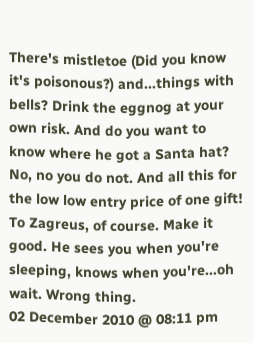There's mistletoe (Did you know it's poisonous?) and...things with bells? Drink the eggnog at your own risk. And do you want to know where he got a Santa hat? No, no you do not. And all this for the low low entry price of one gift! To Zagreus, of course. Make it good. He sees you when you're sleeping, knows when you're...oh wait. Wrong thing.
02 December 2010 @ 08:11 pm